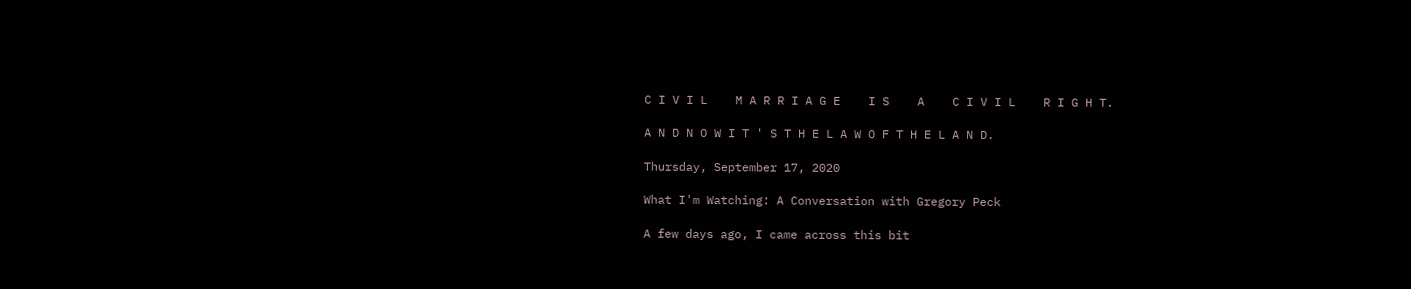C I V I L    M A R R I A G E    I S    A    C I V I L    R I G H T.

A N D N O W I T ' S T H E L A W O F T H E L A N D.

Thursday, September 17, 2020

What I'm Watching: A Conversation with Gregory Peck

A few days ago, I came across this bit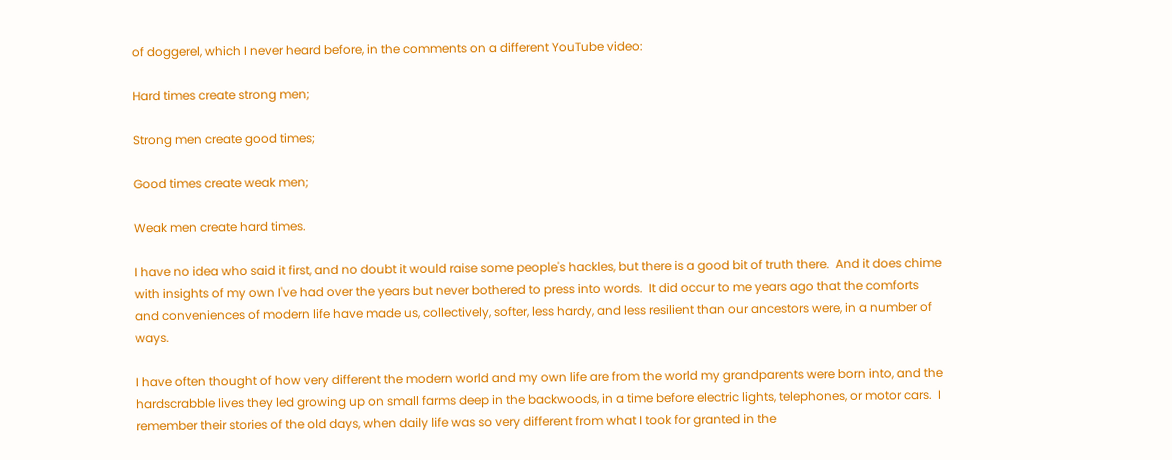of doggerel, which I never heard before, in the comments on a different YouTube video:

Hard times create strong men;

Strong men create good times;

Good times create weak men;

Weak men create hard times.

I have no idea who said it first, and no doubt it would raise some people's hackles, but there is a good bit of truth there.  And it does chime with insights of my own I've had over the years but never bothered to press into words.  It did occur to me years ago that the comforts and conveniences of modern life have made us, collectively, softer, less hardy, and less resilient than our ancestors were, in a number of ways.

I have often thought of how very different the modern world and my own life are from the world my grandparents were born into, and the hardscrabble lives they led growing up on small farms deep in the backwoods, in a time before electric lights, telephones, or motor cars.  I remember their stories of the old days, when daily life was so very different from what I took for granted in the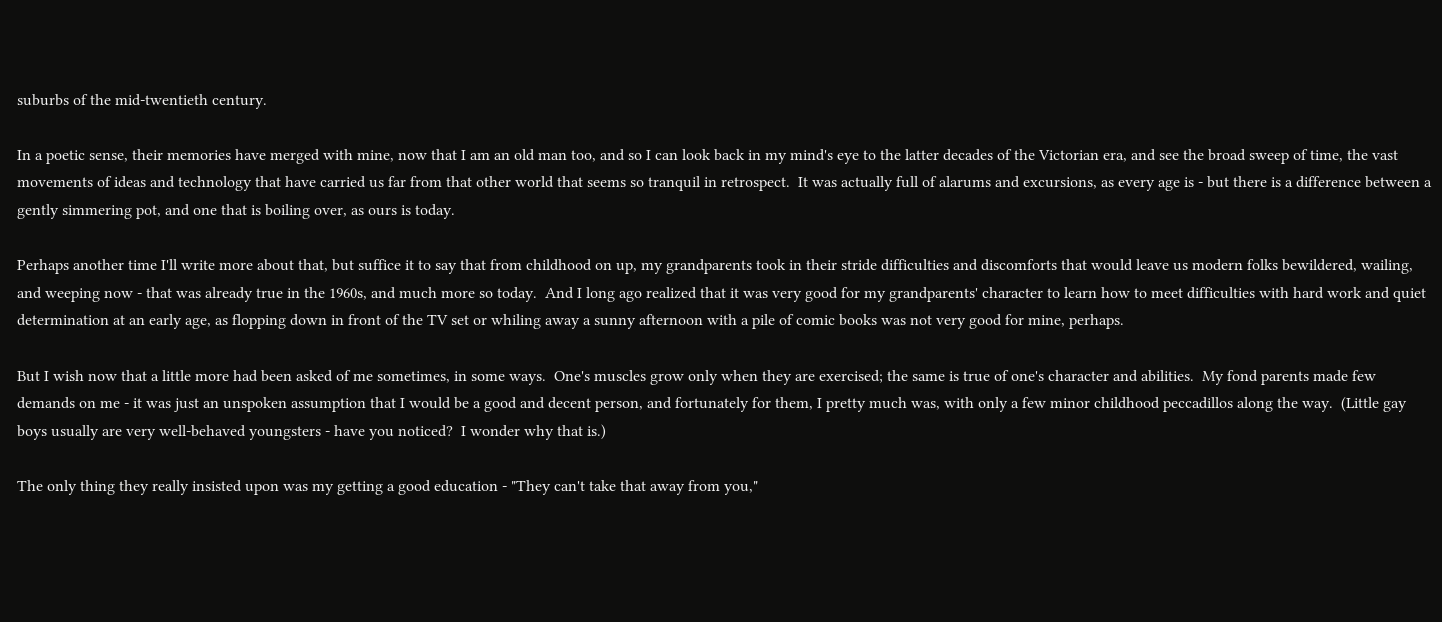suburbs of the mid-twentieth century.

In a poetic sense, their memories have merged with mine, now that I am an old man too, and so I can look back in my mind's eye to the latter decades of the Victorian era, and see the broad sweep of time, the vast movements of ideas and technology that have carried us far from that other world that seems so tranquil in retrospect.  It was actually full of alarums and excursions, as every age is - but there is a difference between a gently simmering pot, and one that is boiling over, as ours is today.

Perhaps another time I'll write more about that, but suffice it to say that from childhood on up, my grandparents took in their stride difficulties and discomforts that would leave us modern folks bewildered, wailing, and weeping now - that was already true in the 1960s, and much more so today.  And I long ago realized that it was very good for my grandparents' character to learn how to meet difficulties with hard work and quiet determination at an early age, as flopping down in front of the TV set or whiling away a sunny afternoon with a pile of comic books was not very good for mine, perhaps.

But I wish now that a little more had been asked of me sometimes, in some ways.  One's muscles grow only when they are exercised; the same is true of one's character and abilities.  My fond parents made few demands on me - it was just an unspoken assumption that I would be a good and decent person, and fortunately for them, I pretty much was, with only a few minor childhood peccadillos along the way.  (Little gay boys usually are very well-behaved youngsters - have you noticed?  I wonder why that is.)

The only thing they really insisted upon was my getting a good education - "They can't take that away from you,"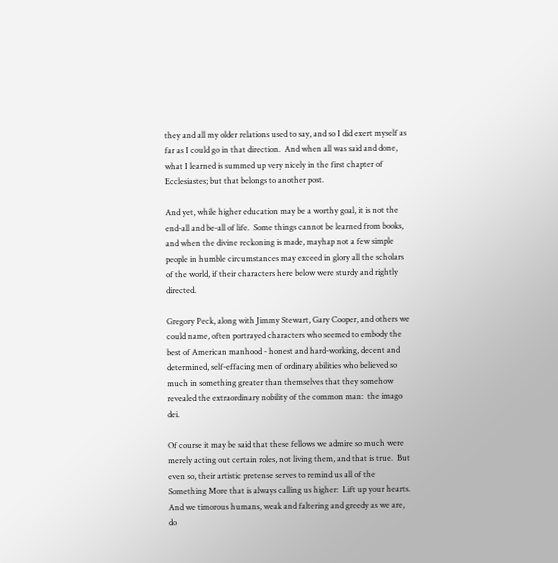they and all my older relations used to say, and so I did exert myself as far as I could go in that direction.  And when all was said and done, what I learned is summed up very nicely in the first chapter of Ecclesiastes; but that belongs to another post.

And yet, while higher education may be a worthy goal, it is not the end-all and be-all of life.  Some things cannot be learned from books, and when the divine reckoning is made, mayhap not a few simple people in humble circumstances may exceed in glory all the scholars of the world, if their characters here below were sturdy and rightly directed.

Gregory Peck, along with Jimmy Stewart, Gary Cooper, and others we could name, often portrayed characters who seemed to embody the best of American manhood - honest and hard-working, decent and determined, self-effacing men of ordinary abilities who believed so much in something greater than themselves that they somehow revealed the extraordinary nobility of the common man:  the imago dei.

Of course it may be said that these fellows we admire so much were merely acting out certain roles, not living them, and that is true.  But even so, their artistic pretense serves to remind us all of the Something More that is always calling us higher:  Lift up your hearts.  And we timorous humans, weak and faltering and greedy as we are, do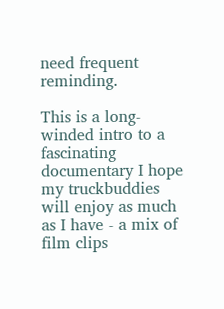need frequent reminding.

This is a long-winded intro to a fascinating documentary I hope my truckbuddies will enjoy as much as I have - a mix of film clips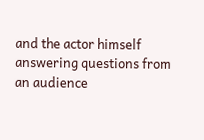and the actor himself answering questions from an audience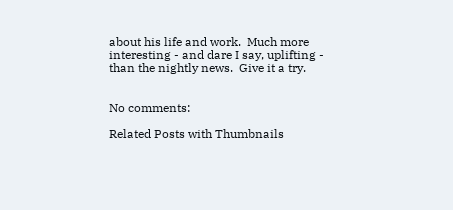about his life and work.  Much more interesting - and dare I say, uplifting - than the nightly news.  Give it a try.


No comments:

Related Posts with Thumbnails